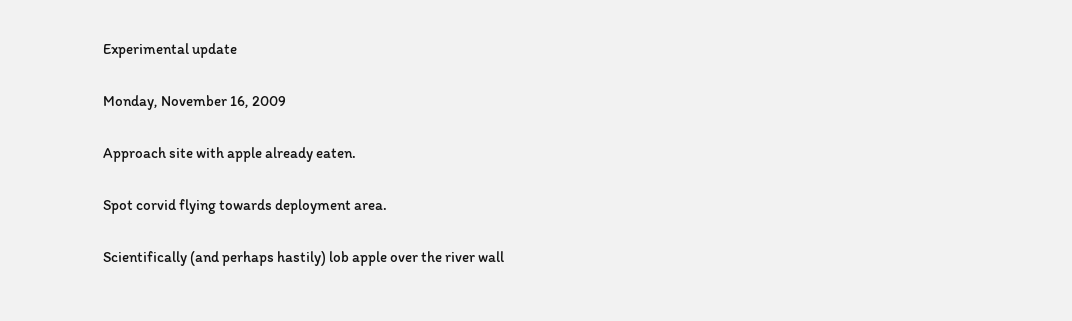Experimental update

Monday, November 16, 2009

Approach site with apple already eaten.

Spot corvid flying towards deployment area.

Scientifically (and perhaps hastily) lob apple over the river wall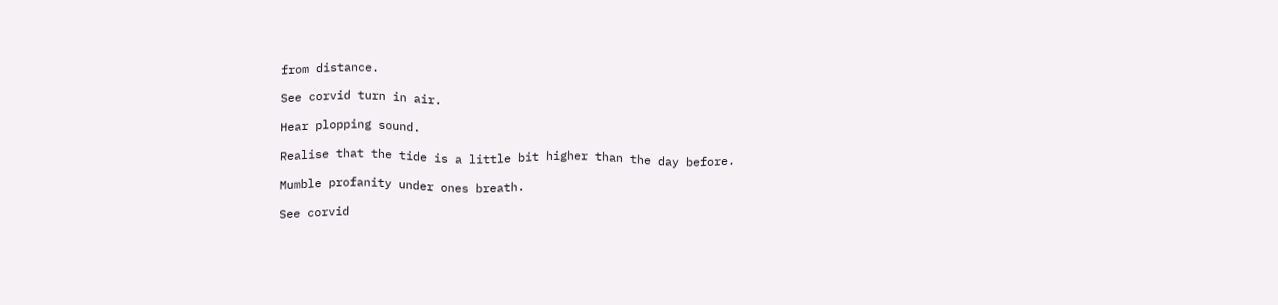from distance.

See corvid turn in air.

Hear plopping sound.

Realise that the tide is a little bit higher than the day before.

Mumble profanity under ones breath.

See corvid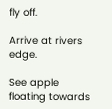fly off.

Arrive at rivers edge.

See apple floating towards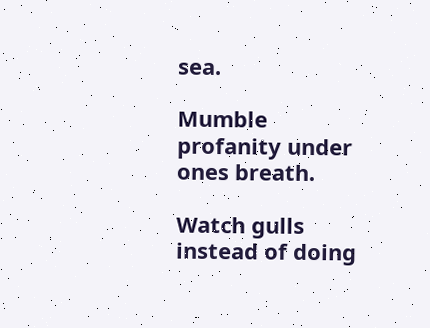sea.

Mumble profanity under ones breath.

Watch gulls instead of doing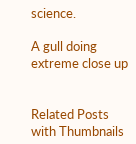science.

A gull doing extreme close up


Related Posts with Thumbnails